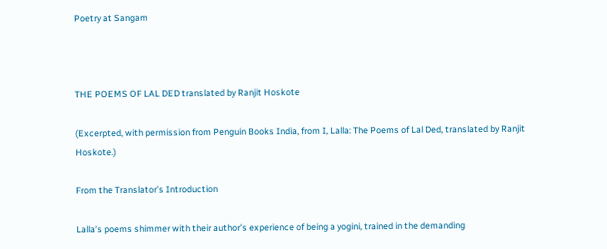Poetry at Sangam



THE POEMS OF LAL DED translated by Ranjit Hoskote

(Excerpted, with permission from Penguin Books India, from I, Lalla: The Poems of Lal Ded, translated by Ranjit Hoskote.)

From the Translator’s Introduction

Lalla’s poems shimmer with their author’s experience of being a yogini, trained in the demanding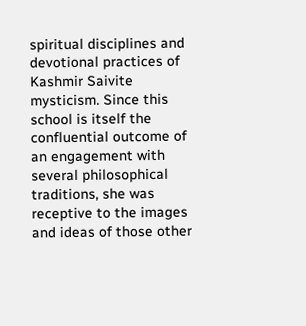spiritual disciplines and devotional practices of Kashmir Saivite mysticism. Since this school is itself the confluential outcome of an engagement with several philosophical traditions, she was receptive to the images and ideas of those other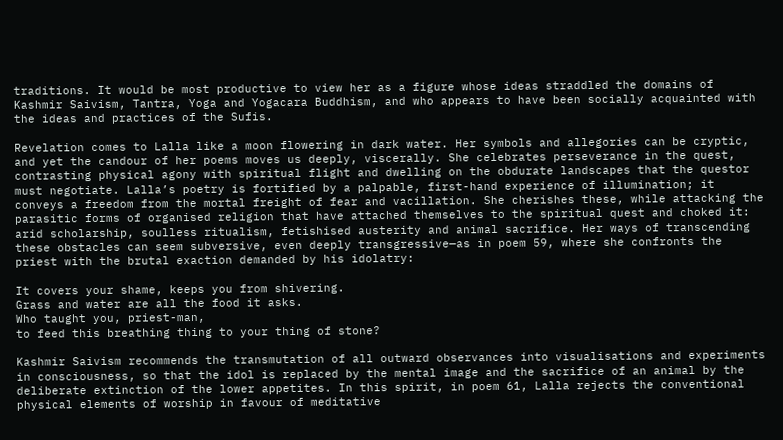traditions. It would be most productive to view her as a figure whose ideas straddled the domains of Kashmir Saivism, Tantra, Yoga and Yogacara Buddhism, and who appears to have been socially acquainted with the ideas and practices of the Sufis.

Revelation comes to Lalla like a moon flowering in dark water. Her symbols and allegories can be cryptic, and yet the candour of her poems moves us deeply, viscerally. She celebrates perseverance in the quest, contrasting physical agony with spiritual flight and dwelling on the obdurate landscapes that the questor must negotiate. Lalla’s poetry is fortified by a palpable, first-hand experience of illumination; it conveys a freedom from the mortal freight of fear and vacillation. She cherishes these, while attacking the parasitic forms of organised religion that have attached themselves to the spiritual quest and choked it: arid scholarship, soulless ritualism, fetishised austerity and animal sacrifice. Her ways of transcending these obstacles can seem subversive, even deeply transgressive—as in poem 59, where she confronts the priest with the brutal exaction demanded by his idolatry:

It covers your shame, keeps you from shivering.
Grass and water are all the food it asks.
Who taught you, priest-man,
to feed this breathing thing to your thing of stone?

Kashmir Saivism recommends the transmutation of all outward observances into visualisations and experiments in consciousness, so that the idol is replaced by the mental image and the sacrifice of an animal by the deliberate extinction of the lower appetites. In this spirit, in poem 61, Lalla rejects the conventional physical elements of worship in favour of meditative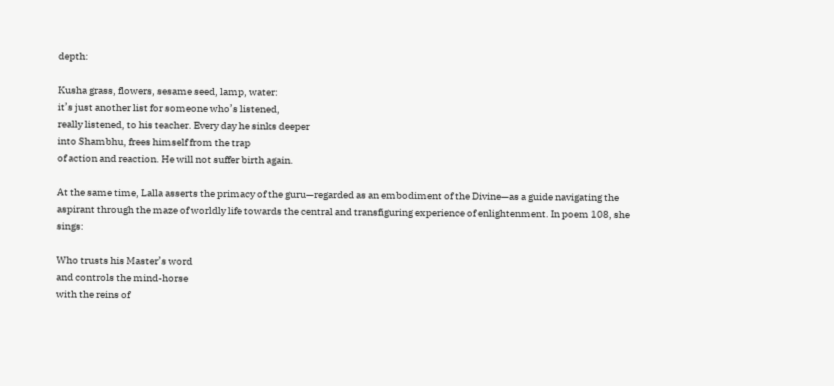depth:

Kusha grass, flowers, sesame seed, lamp, water:
it’s just another list for someone who’s listened,
really listened, to his teacher. Every day he sinks deeper
into Shambhu, frees himself from the trap
of action and reaction. He will not suffer birth again.

At the same time, Lalla asserts the primacy of the guru—regarded as an embodiment of the Divine—as a guide navigating the aspirant through the maze of worldly life towards the central and transfiguring experience of enlightenment. In poem 108, she sings:

Who trusts his Master’s word
and controls the mind-horse
with the reins of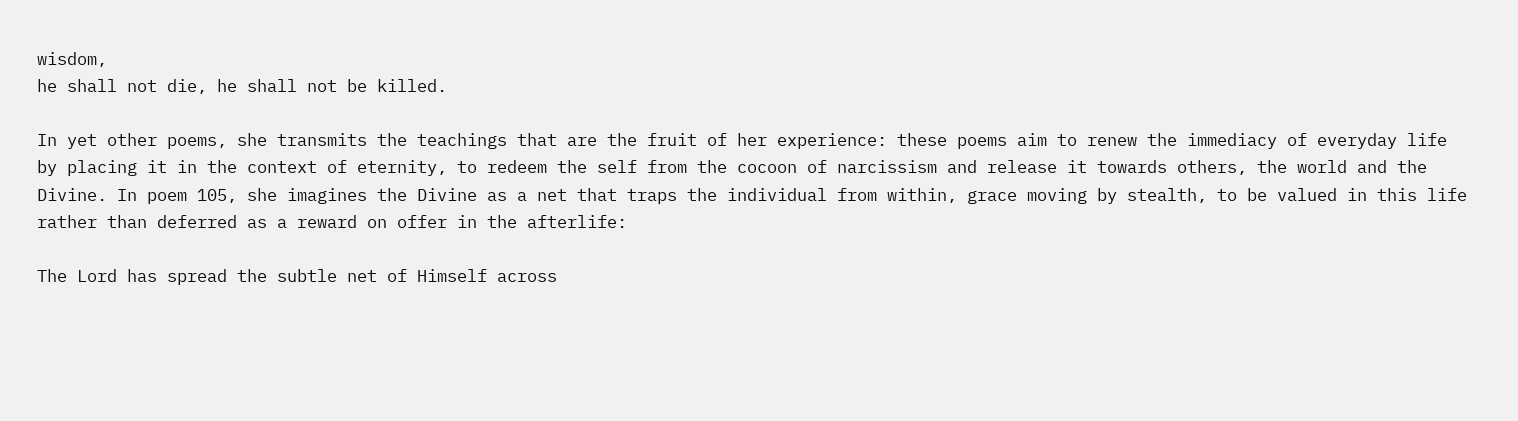wisdom,
he shall not die, he shall not be killed.

In yet other poems, she transmits the teachings that are the fruit of her experience: these poems aim to renew the immediacy of everyday life by placing it in the context of eternity, to redeem the self from the cocoon of narcissism and release it towards others, the world and the Divine. In poem 105, she imagines the Divine as a net that traps the individual from within, grace moving by stealth, to be valued in this life rather than deferred as a reward on offer in the afterlife:

The Lord has spread the subtle net of Himself across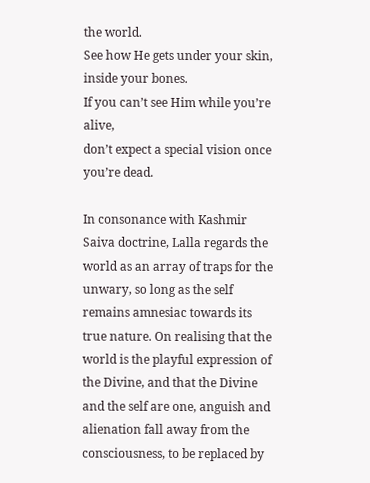the world.
See how He gets under your skin, inside your bones.
If you can’t see Him while you’re alive,
don’t expect a special vision once you’re dead.

In consonance with Kashmir Saiva doctrine, Lalla regards the world as an array of traps for the unwary, so long as the self remains amnesiac towards its true nature. On realising that the world is the playful expression of the Divine, and that the Divine and the self are one, anguish and alienation fall away from the consciousness, to be replaced by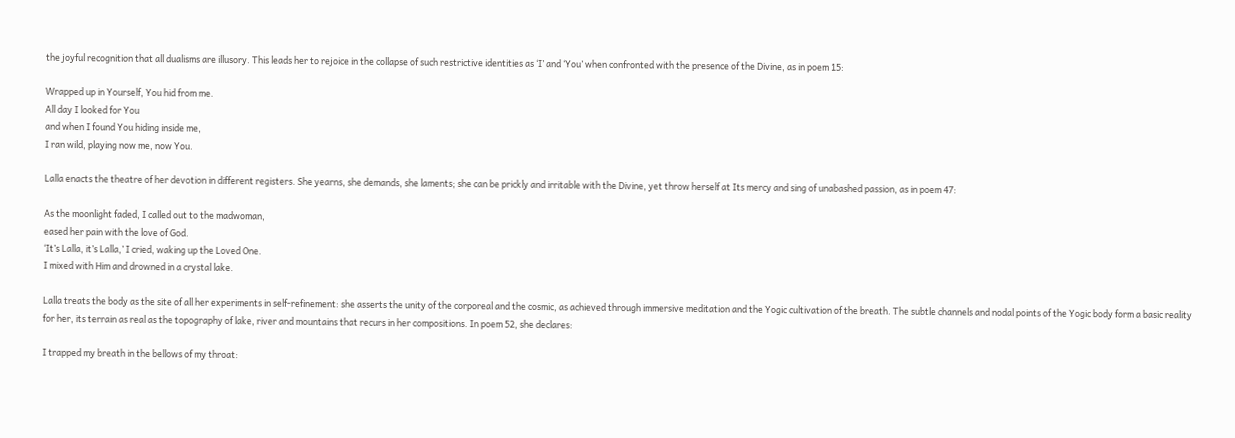the joyful recognition that all dualisms are illusory. This leads her to rejoice in the collapse of such restrictive identities as ‘I’ and ‘You’ when confronted with the presence of the Divine, as in poem 15:

Wrapped up in Yourself, You hid from me.
All day I looked for You
and when I found You hiding inside me,
I ran wild, playing now me, now You.

Lalla enacts the theatre of her devotion in different registers. She yearns, she demands, she laments; she can be prickly and irritable with the Divine, yet throw herself at Its mercy and sing of unabashed passion, as in poem 47:

As the moonlight faded, I called out to the madwoman,
eased her pain with the love of God.
‘It’s Lalla, it’s Lalla,’ I cried, waking up the Loved One.
I mixed with Him and drowned in a crystal lake.

Lalla treats the body as the site of all her experiments in self-refinement: she asserts the unity of the corporeal and the cosmic, as achieved through immersive meditation and the Yogic cultivation of the breath. The subtle channels and nodal points of the Yogic body form a basic reality for her, its terrain as real as the topography of lake, river and mountains that recurs in her compositions. In poem 52, she declares:

I trapped my breath in the bellows of my throat: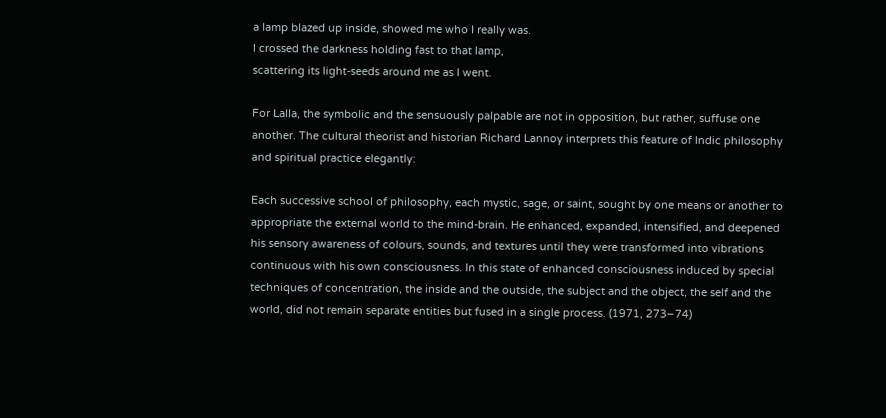a lamp blazed up inside, showed me who I really was.
I crossed the darkness holding fast to that lamp,
scattering its light-seeds around me as I went.

For Lalla, the symbolic and the sensuously palpable are not in opposition, but rather, suffuse one another. The cultural theorist and historian Richard Lannoy interprets this feature of Indic philosophy and spiritual practice elegantly:

Each successive school of philosophy, each mystic, sage, or saint, sought by one means or another to appropriate the external world to the mind-brain. He enhanced, expanded, intensified, and deepened his sensory awareness of colours, sounds, and textures until they were transformed into vibrations continuous with his own consciousness. In this state of enhanced consciousness induced by special techniques of concentration, the inside and the outside, the subject and the object, the self and the world, did not remain separate entities but fused in a single process. (1971, 273–74)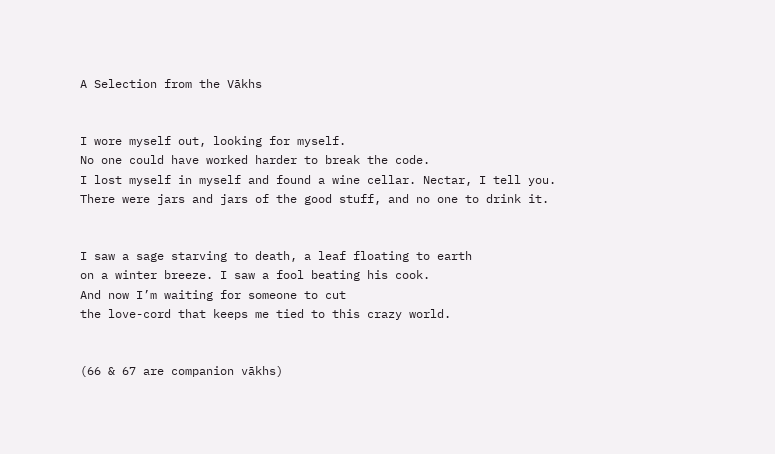A Selection from the Vākhs


I wore myself out, looking for myself.
No one could have worked harder to break the code.
I lost myself in myself and found a wine cellar. Nectar, I tell you.
There were jars and jars of the good stuff, and no one to drink it.


I saw a sage starving to death, a leaf floating to earth
on a winter breeze. I saw a fool beating his cook.
And now I’m waiting for someone to cut
the love-cord that keeps me tied to this crazy world.


(66 & 67 are companion vākhs)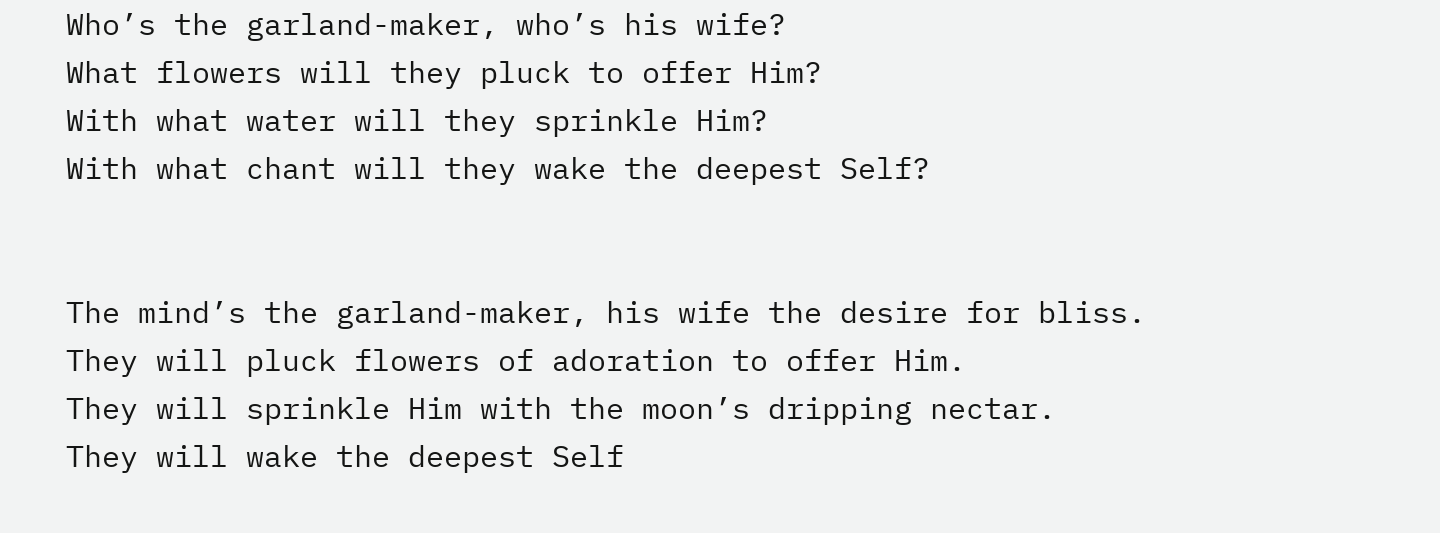Who’s the garland-maker, who’s his wife?
What flowers will they pluck to offer Him?
With what water will they sprinkle Him?
With what chant will they wake the deepest Self?


The mind’s the garland-maker, his wife the desire for bliss.
They will pluck flowers of adoration to offer Him.
They will sprinkle Him with the moon’s dripping nectar.
They will wake the deepest Self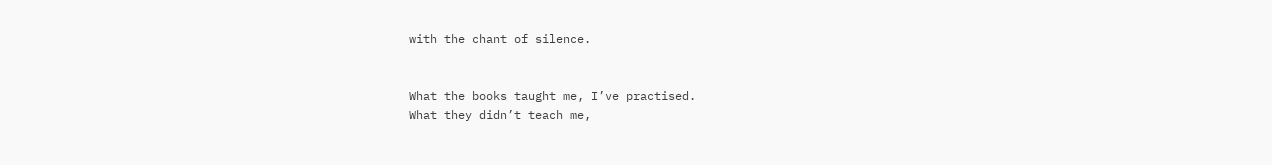with the chant of silence.


What the books taught me, I’ve practised.
What they didn’t teach me,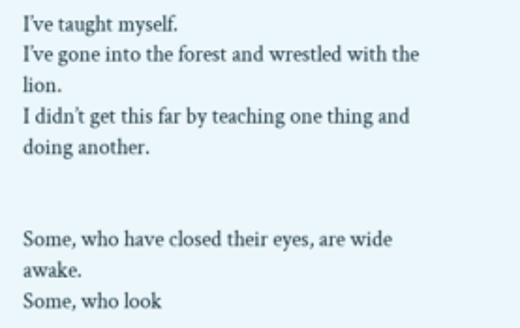I’ve taught myself.
I’ve gone into the forest and wrestled with the lion.
I didn’t get this far by teaching one thing and doing another.


Some, who have closed their eyes, are wide awake.
Some, who look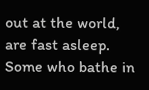out at the world, are fast asleep.
Some who bathe in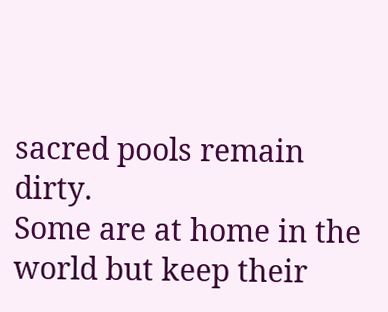sacred pools remain dirty.
Some are at home in the world but keep their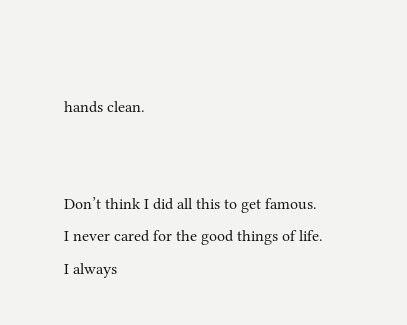hands clean.


Don’t think I did all this to get famous.
I never cared for the good things of life.
I always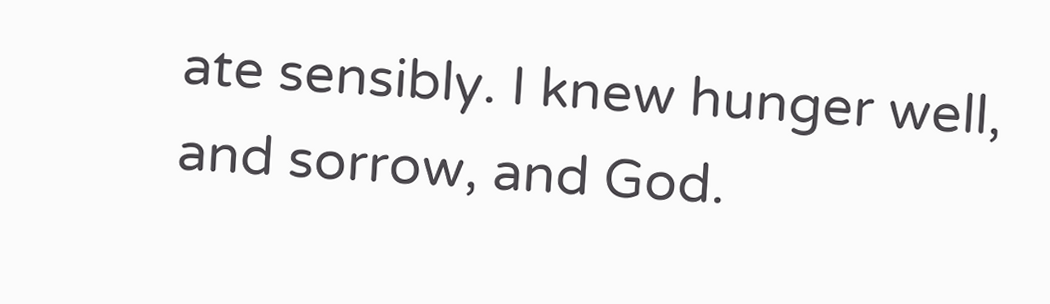ate sensibly. I knew hunger well,
and sorrow, and God.